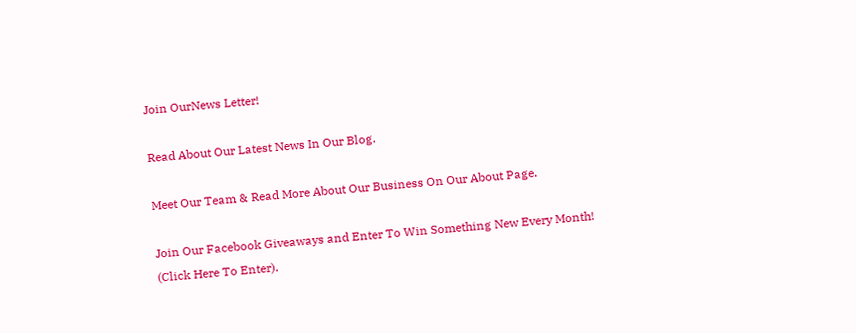Join OurNews Letter!

Read About Our Latest News In Our Blog.

Meet Our Team & Read More About Our Business On Our About Page.

Join Our Facebook Giveaways and Enter To Win Something New Every Month! (Click Here To Enter).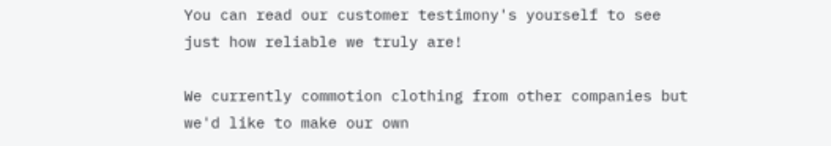You can read our customer testimony's yourself to see just how reliable we truly are!

We currently commotion clothing from other companies but we'd like to make our own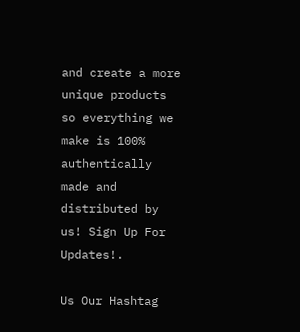and create a more unique products so everything we make is 100% authentically made and distributed by us! Sign Up For Updates!.

Us Our Hashtag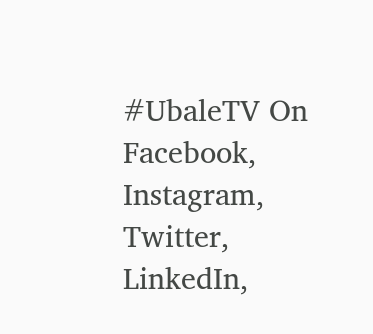#UbaleTV On Facebook, Instagram, Twitter, LinkedIn,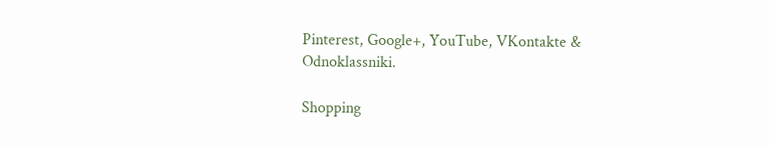Pinterest, Google+, YouTube, VKontakte & Odnoklassniki.

Shopping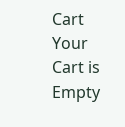Cart
Your Cart is Empty